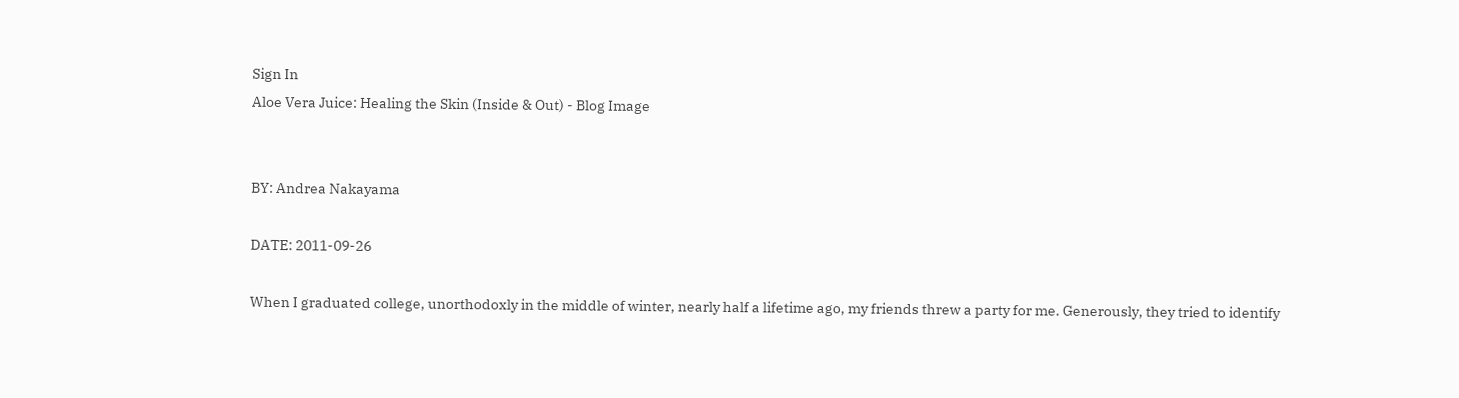Sign In
Aloe Vera Juice: Healing the Skin (Inside & Out) - Blog Image


BY: Andrea Nakayama

DATE: 2011-09-26

When I graduated college, unorthodoxly in the middle of winter, nearly half a lifetime ago, my friends threw a party for me. Generously, they tried to identify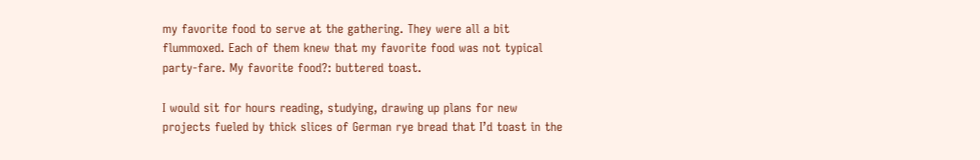my favorite food to serve at the gathering. They were all a bit flummoxed. Each of them knew that my favorite food was not typical party-fare. My favorite food?: buttered toast.

I would sit for hours reading, studying, drawing up plans for new projects fueled by thick slices of German rye bread that I’d toast in the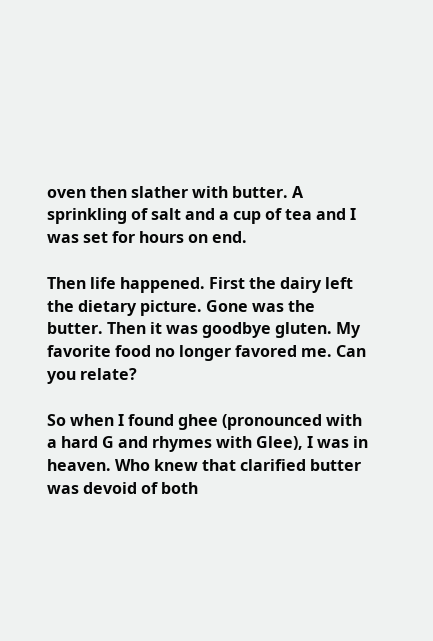oven then slather with butter. A sprinkling of salt and a cup of tea and I was set for hours on end.

Then life happened. First the dairy left the dietary picture. Gone was the butter. Then it was goodbye gluten. My favorite food no longer favored me. Can you relate?

So when I found ghee (pronounced with a hard G and rhymes with Glee), I was in heaven. Who knew that clarified butter was devoid of both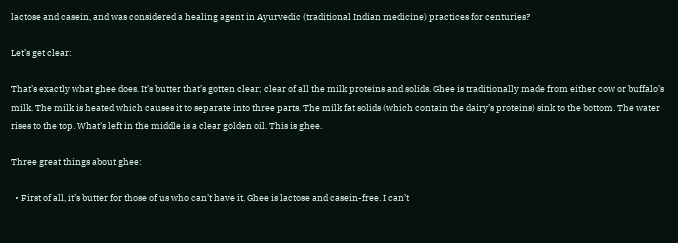lactose and casein, and was considered a healing agent in Ayurvedic (traditional Indian medicine) practices for centuries?

Let’s get clear:

That’s exactly what ghee does. It’s butter that’s gotten clear; clear of all the milk proteins and solids. Ghee is traditionally made from either cow or buffalo’s milk. The milk is heated which causes it to separate into three parts. The milk fat solids (which contain the dairy’s proteins) sink to the bottom. The water rises to the top. What’s left in the middle is a clear golden oil. This is ghee.

Three great things about ghee:

  • First of all, it’s butter for those of us who can’t have it. Ghee is lactose and casein-free. I can’t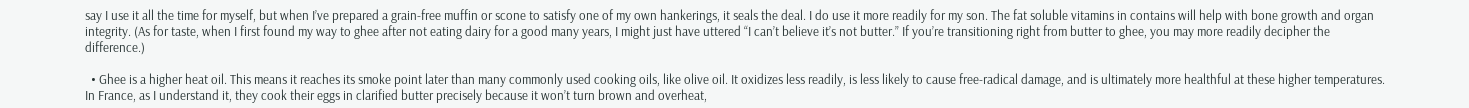say I use it all the time for myself, but when I’ve prepared a grain-free muffin or scone to satisfy one of my own hankerings, it seals the deal. I do use it more readily for my son. The fat soluble vitamins in contains will help with bone growth and organ integrity. (As for taste, when I first found my way to ghee after not eating dairy for a good many years, I might just have uttered “I can’t believe it’s not butter.” If you’re transitioning right from butter to ghee, you may more readily decipher the difference.)

  • Ghee is a higher heat oil. This means it reaches its smoke point later than many commonly used cooking oils, like olive oil. It oxidizes less readily, is less likely to cause free-radical damage, and is ultimately more healthful at these higher temperatures. In France, as I understand it, they cook their eggs in clarified butter precisely because it won’t turn brown and overheat,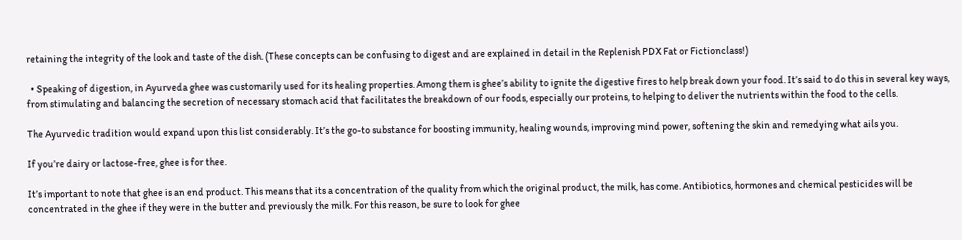retaining the integrity of the look and taste of the dish. (These concepts can be confusing to digest and are explained in detail in the Replenish PDX Fat or Fictionclass!)

  • Speaking of digestion, in Ayurveda ghee was customarily used for its healing properties. Among them is ghee’s ability to ignite the digestive fires to help break down your food. It’s said to do this in several key ways, from stimulating and balancing the secretion of necessary stomach acid that facilitates the breakdown of our foods, especially our proteins, to helping to deliver the nutrients within the food to the cells.

The Ayurvedic tradition would expand upon this list considerably. It’s the go-to substance for boosting immunity, healing wounds, improving mind power, softening the skin and remedying what ails you.

If you’re dairy or lactose-free, ghee is for thee.

It’s important to note that ghee is an end product. This means that its a concentration of the quality from which the original product, the milk, has come. Antibiotics, hormones and chemical pesticides will be concentrated in the ghee if they were in the butter and previously the milk. For this reason, be sure to look for ghee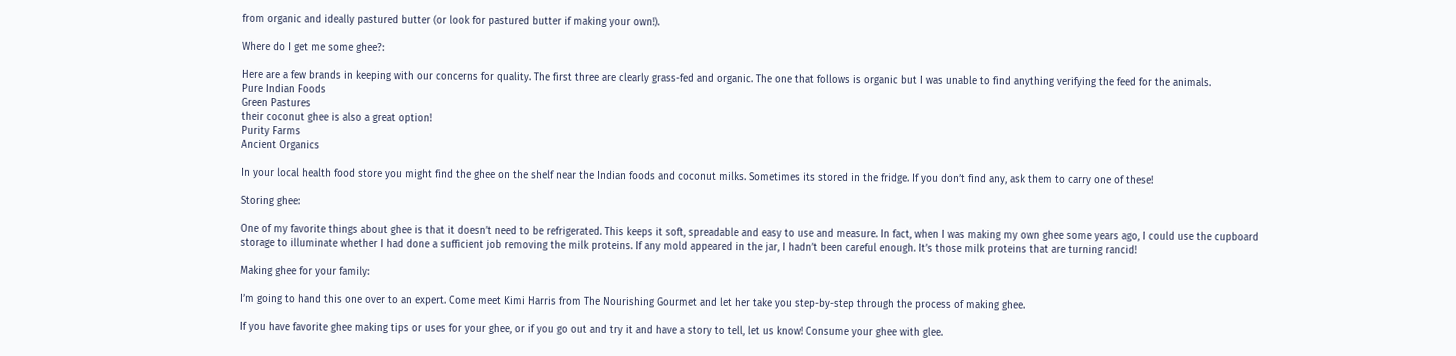from organic and ideally pastured butter (or look for pastured butter if making your own!).

Where do I get me some ghee?:

Here are a few brands in keeping with our concerns for quality. The first three are clearly grass-fed and organic. The one that follows is organic but I was unable to find anything verifying the feed for the animals.
Pure Indian Foods
Green Pastures
their coconut ghee is also a great option!
Purity Farms
Ancient Organics

In your local health food store you might find the ghee on the shelf near the Indian foods and coconut milks. Sometimes its stored in the fridge. If you don’t find any, ask them to carry one of these!

Storing ghee:

One of my favorite things about ghee is that it doesn’t need to be refrigerated. This keeps it soft, spreadable and easy to use and measure. In fact, when I was making my own ghee some years ago, I could use the cupboard storage to illuminate whether I had done a sufficient job removing the milk proteins. If any mold appeared in the jar, I hadn’t been careful enough. It’s those milk proteins that are turning rancid!

Making ghee for your family:

I’m going to hand this one over to an expert. Come meet Kimi Harris from The Nourishing Gourmet and let her take you step-by-step through the process of making ghee.

If you have favorite ghee making tips or uses for your ghee, or if you go out and try it and have a story to tell, let us know! Consume your ghee with glee.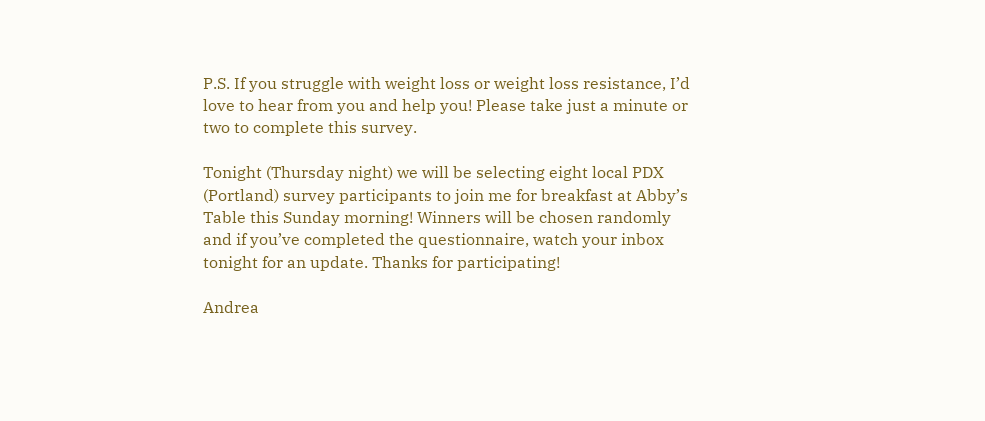P.S. If you struggle with weight loss or weight loss resistance, I’d love to hear from you and help you! Please take just a minute or two to complete this survey.

Tonight (Thursday night) we will be selecting eight local PDX (Portland) survey participants to join me for breakfast at Abby’s Table this Sunday morning! Winners will be chosen randomly and if you’ve completed the questionnaire, watch your inbox tonight for an update. Thanks for participating!

Andrea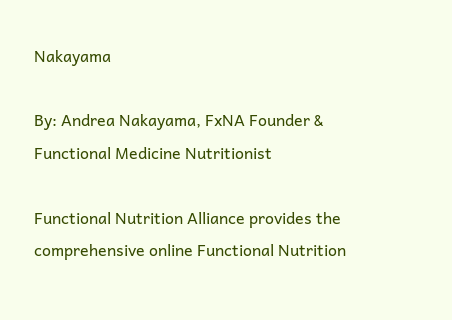Nakayama

By: Andrea Nakayama, FxNA Founder & Functional Medicine Nutritionist

Functional Nutrition Alliance provides the comprehensive online Functional Nutrition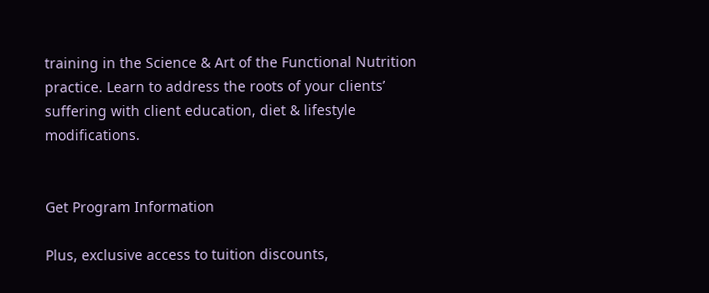training in the Science & Art of the Functional Nutrition practice. Learn to address the roots of your clients’ suffering with client education, diet & lifestyle modifications.


Get Program Information

Plus, exclusive access to tuition discounts,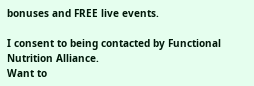bonuses and FREE live events.

I consent to being contacted by Functional Nutrition Alliance.
Want to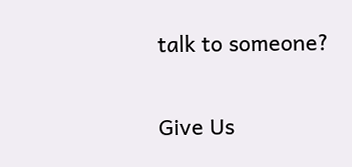talk to someone?

Give Us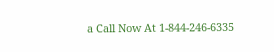a Call Now At 1-844-246-6335